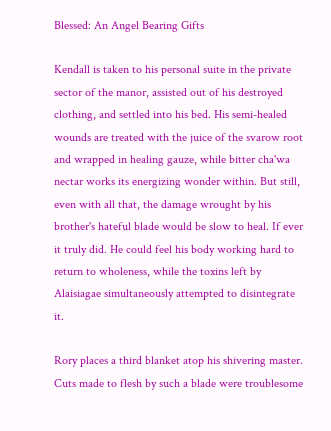Blessed: An Angel Bearing Gifts

Kendall is taken to his personal suite in the private sector of the manor, assisted out of his destroyed clothing, and settled into his bed. His semi-healed wounds are treated with the juice of the svarow root and wrapped in healing gauze, while bitter cha'wa nectar works its energizing wonder within. But still, even with all that, the damage wrought by his brother's hateful blade would be slow to heal. If ever it truly did. He could feel his body working hard to return to wholeness, while the toxins left by Alaisiagae simultaneously attempted to disintegrate it.

Rory places a third blanket atop his shivering master. Cuts made to flesh by such a blade were troublesome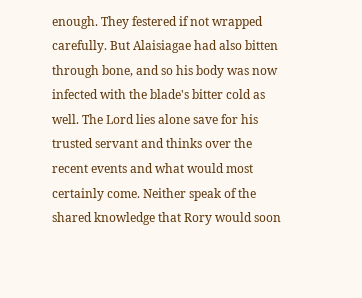enough. They festered if not wrapped carefully. But Alaisiagae had also bitten through bone, and so his body was now infected with the blade's bitter cold as well. The Lord lies alone save for his trusted servant and thinks over the recent events and what would most certainly come. Neither speak of the shared knowledge that Rory would soon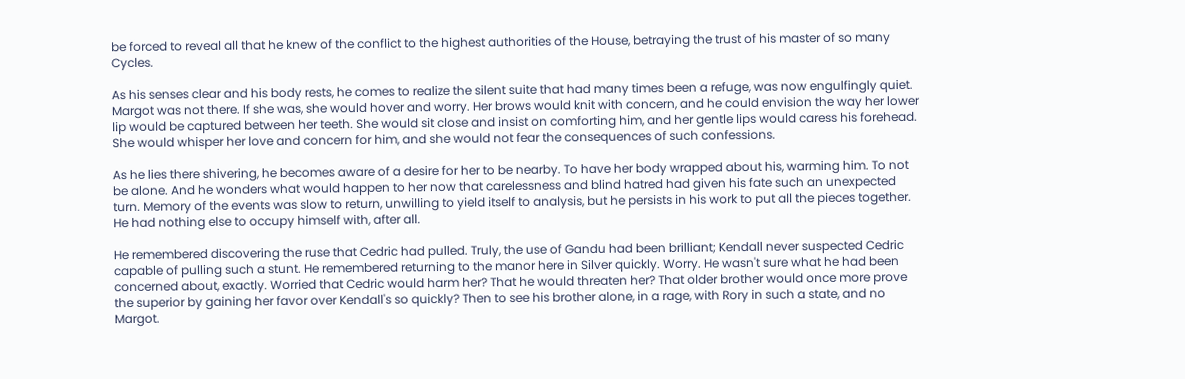be forced to reveal all that he knew of the conflict to the highest authorities of the House, betraying the trust of his master of so many Cycles.

As his senses clear and his body rests, he comes to realize the silent suite that had many times been a refuge, was now engulfingly quiet. Margot was not there. If she was, she would hover and worry. Her brows would knit with concern, and he could envision the way her lower lip would be captured between her teeth. She would sit close and insist on comforting him, and her gentle lips would caress his forehead. She would whisper her love and concern for him, and she would not fear the consequences of such confessions.

As he lies there shivering, he becomes aware of a desire for her to be nearby. To have her body wrapped about his, warming him. To not be alone. And he wonders what would happen to her now that carelessness and blind hatred had given his fate such an unexpected turn. Memory of the events was slow to return, unwilling to yield itself to analysis, but he persists in his work to put all the pieces together. He had nothing else to occupy himself with, after all.

He remembered discovering the ruse that Cedric had pulled. Truly, the use of Gandu had been brilliant; Kendall never suspected Cedric capable of pulling such a stunt. He remembered returning to the manor here in Silver quickly. Worry. He wasn't sure what he had been concerned about, exactly. Worried that Cedric would harm her? That he would threaten her? That older brother would once more prove the superior by gaining her favor over Kendall's so quickly? Then to see his brother alone, in a rage, with Rory in such a state, and no Margot.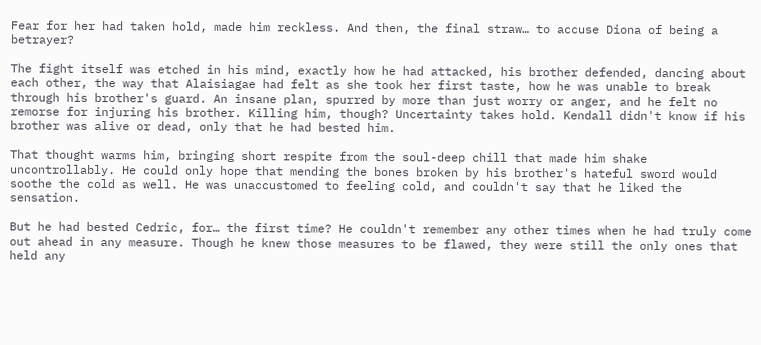Fear for her had taken hold, made him reckless. And then, the final straw… to accuse Diona of being a betrayer?

The fight itself was etched in his mind, exactly how he had attacked, his brother defended, dancing about each other, the way that Alaisiagae had felt as she took her first taste, how he was unable to break through his brother's guard. An insane plan, spurred by more than just worry or anger, and he felt no remorse for injuring his brother. Killing him, though? Uncertainty takes hold. Kendall didn't know if his brother was alive or dead, only that he had bested him.

That thought warms him, bringing short respite from the soul-deep chill that made him shake uncontrollably. He could only hope that mending the bones broken by his brother's hateful sword would soothe the cold as well. He was unaccustomed to feeling cold, and couldn't say that he liked the sensation.

But he had bested Cedric, for… the first time? He couldn't remember any other times when he had truly come out ahead in any measure. Though he knew those measures to be flawed, they were still the only ones that held any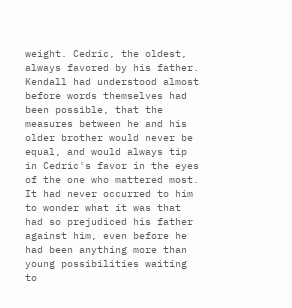weight. Cedric, the oldest, always favored by his father. Kendall had understood almost before words themselves had been possible, that the measures between he and his older brother would never be equal, and would always tip in Cedric's favor in the eyes of the one who mattered most. It had never occurred to him to wonder what it was that had so prejudiced his father against him, even before he had been anything more than young possibilities waiting to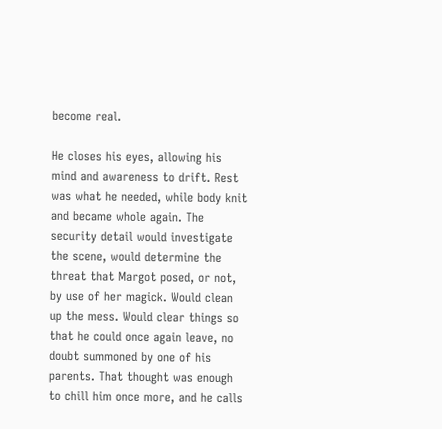become real.

He closes his eyes, allowing his mind and awareness to drift. Rest was what he needed, while body knit and became whole again. The security detail would investigate the scene, would determine the threat that Margot posed, or not, by use of her magick. Would clean up the mess. Would clear things so that he could once again leave, no doubt summoned by one of his parents. That thought was enough to chill him once more, and he calls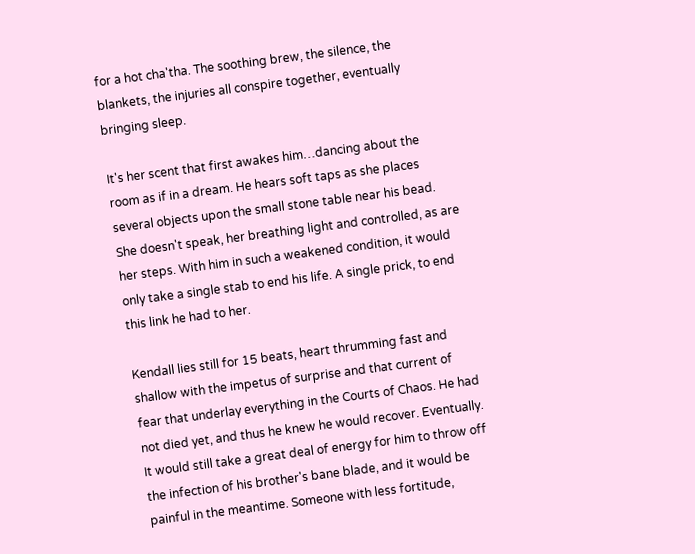for a hot cha'tha. The soothing brew, the silence, the blankets, the injuries all conspire together, eventually bringing sleep.

It's her scent that first awakes him…dancing about the room as if in a dream. He hears soft taps as she places several objects upon the small stone table near his bead. She doesn't speak, her breathing light and controlled, as are her steps. With him in such a weakened condition, it would only take a single stab to end his life. A single prick, to end this link he had to her.

Kendall lies still for 15 beats, heart thrumming fast and shallow with the impetus of surprise and that current of fear that underlay everything in the Courts of Chaos. He had not died yet, and thus he knew he would recover. Eventually. It would still take a great deal of energy for him to throw off the infection of his brother's bane blade, and it would be painful in the meantime. Someone with less fortitude,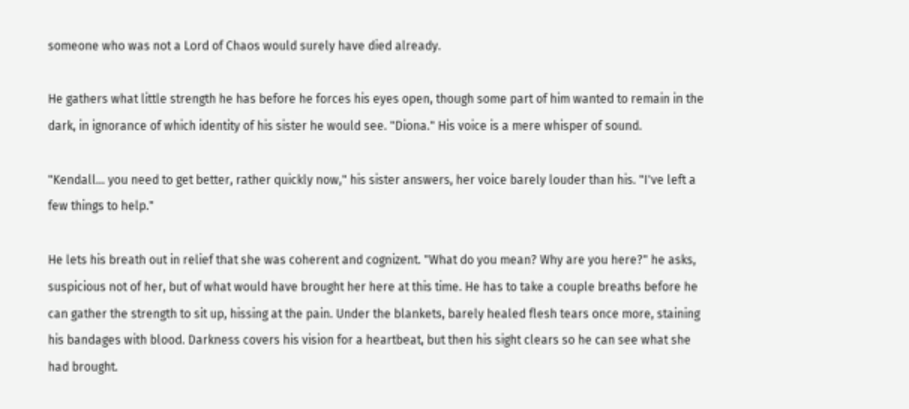someone who was not a Lord of Chaos would surely have died already.

He gathers what little strength he has before he forces his eyes open, though some part of him wanted to remain in the dark, in ignorance of which identity of his sister he would see. "Diona." His voice is a mere whisper of sound.

"Kendall… you need to get better, rather quickly now," his sister answers, her voice barely louder than his. "I've left a few things to help."

He lets his breath out in relief that she was coherent and cognizent. "What do you mean? Why are you here?" he asks, suspicious not of her, but of what would have brought her here at this time. He has to take a couple breaths before he can gather the strength to sit up, hissing at the pain. Under the blankets, barely healed flesh tears once more, staining his bandages with blood. Darkness covers his vision for a heartbeat, but then his sight clears so he can see what she had brought.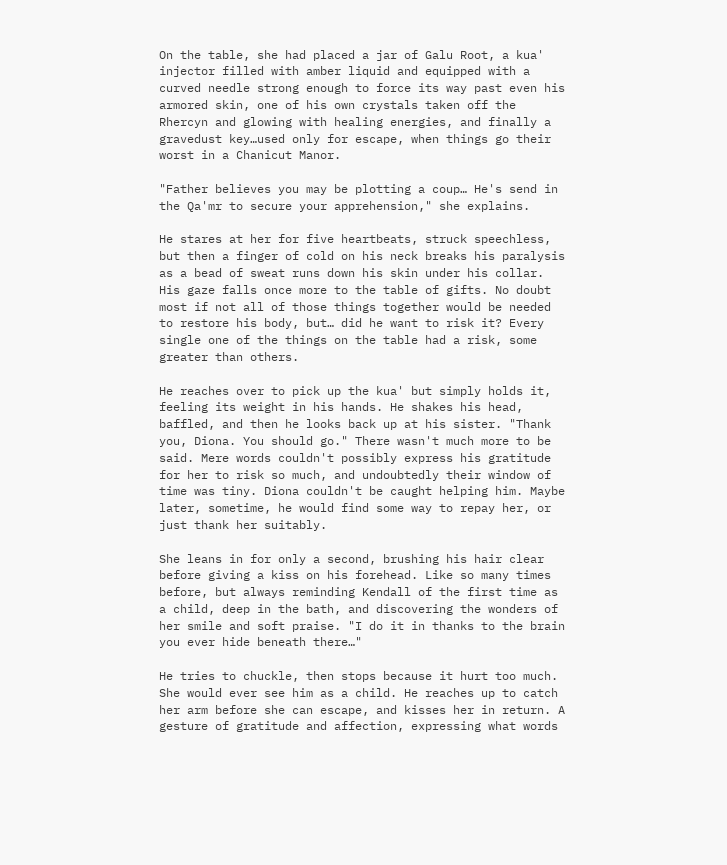On the table, she had placed a jar of Galu Root, a kua' injector filled with amber liquid and equipped with a curved needle strong enough to force its way past even his armored skin, one of his own crystals taken off the Rhercyn and glowing with healing energies, and finally a gravedust key…used only for escape, when things go their worst in a Chanicut Manor.

"Father believes you may be plotting a coup… He's send in the Qa'mr to secure your apprehension," she explains.

He stares at her for five heartbeats, struck speechless, but then a finger of cold on his neck breaks his paralysis as a bead of sweat runs down his skin under his collar. His gaze falls once more to the table of gifts. No doubt most if not all of those things together would be needed to restore his body, but… did he want to risk it? Every single one of the things on the table had a risk, some greater than others.

He reaches over to pick up the kua' but simply holds it, feeling its weight in his hands. He shakes his head, baffled, and then he looks back up at his sister. "Thank you, Diona. You should go." There wasn't much more to be said. Mere words couldn't possibly express his gratitude for her to risk so much, and undoubtedly their window of time was tiny. Diona couldn't be caught helping him. Maybe later, sometime, he would find some way to repay her, or just thank her suitably.

She leans in for only a second, brushing his hair clear before giving a kiss on his forehead. Like so many times before, but always reminding Kendall of the first time as a child, deep in the bath, and discovering the wonders of her smile and soft praise. "I do it in thanks to the brain you ever hide beneath there…"

He tries to chuckle, then stops because it hurt too much. She would ever see him as a child. He reaches up to catch her arm before she can escape, and kisses her in return. A gesture of gratitude and affection, expressing what words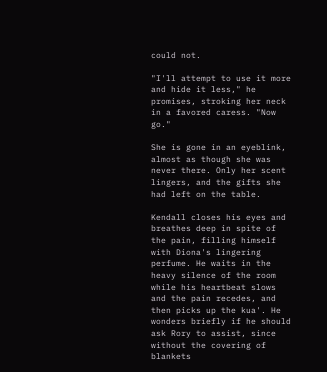could not.

"I'll attempt to use it more and hide it less," he promises, stroking her neck in a favored caress. "Now go."

She is gone in an eyeblink, almost as though she was never there. Only her scent lingers, and the gifts she had left on the table.

Kendall closes his eyes and breathes deep in spite of the pain, filling himself with Diona's lingering perfume. He waits in the heavy silence of the room while his heartbeat slows and the pain recedes, and then picks up the kua'. He wonders briefly if he should ask Rory to assist, since without the covering of blankets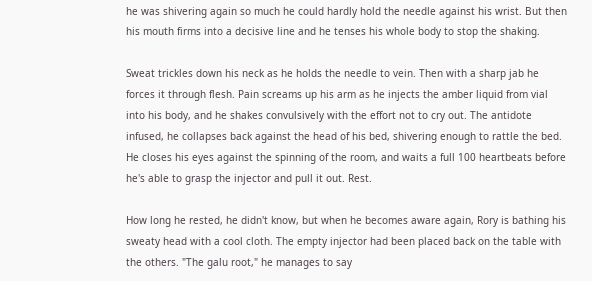he was shivering again so much he could hardly hold the needle against his wrist. But then his mouth firms into a decisive line and he tenses his whole body to stop the shaking.

Sweat trickles down his neck as he holds the needle to vein. Then with a sharp jab he forces it through flesh. Pain screams up his arm as he injects the amber liquid from vial into his body, and he shakes convulsively with the effort not to cry out. The antidote infused, he collapses back against the head of his bed, shivering enough to rattle the bed. He closes his eyes against the spinning of the room, and waits a full 100 heartbeats before he's able to grasp the injector and pull it out. Rest.

How long he rested, he didn't know, but when he becomes aware again, Rory is bathing his sweaty head with a cool cloth. The empty injector had been placed back on the table with the others. "The galu root," he manages to say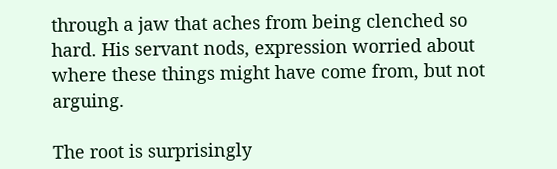through a jaw that aches from being clenched so hard. His servant nods, expression worried about where these things might have come from, but not arguing.

The root is surprisingly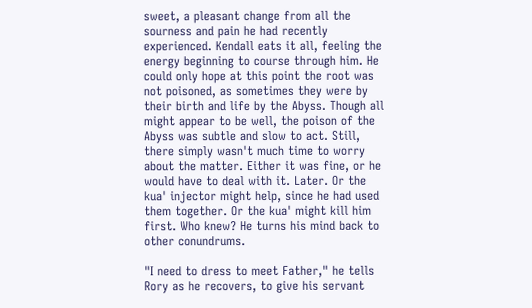sweet, a pleasant change from all the sourness and pain he had recently experienced. Kendall eats it all, feeling the energy beginning to course through him. He could only hope at this point the root was not poisoned, as sometimes they were by their birth and life by the Abyss. Though all might appear to be well, the poison of the Abyss was subtle and slow to act. Still, there simply wasn't much time to worry about the matter. Either it was fine, or he would have to deal with it. Later. Or the kua' injector might help, since he had used them together. Or the kua' might kill him first. Who knew? He turns his mind back to other conundrums.

"I need to dress to meet Father," he tells Rory as he recovers, to give his servant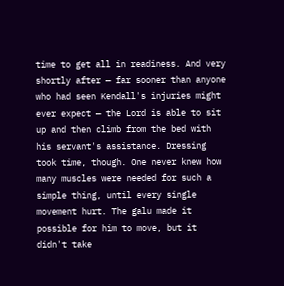time to get all in readiness. And very shortly after — far sooner than anyone who had seen Kendall's injuries might ever expect — the Lord is able to sit up and then climb from the bed with his servant's assistance. Dressing took time, though. One never knew how many muscles were needed for such a simple thing, until every single movement hurt. The galu made it possible for him to move, but it didn't take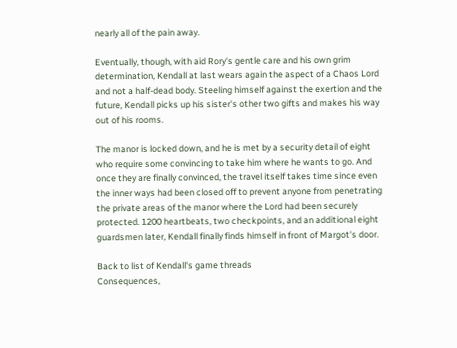nearly all of the pain away.

Eventually, though, with aid Rory's gentle care and his own grim determination, Kendall at last wears again the aspect of a Chaos Lord and not a half-dead body. Steeling himself against the exertion and the future, Kendall picks up his sister's other two gifts and makes his way out of his rooms.

The manor is locked down, and he is met by a security detail of eight who require some convincing to take him where he wants to go. And once they are finally convinced, the travel itself takes time since even the inner ways had been closed off to prevent anyone from penetrating the private areas of the manor where the Lord had been securely protected. 1200 heartbeats, two checkpoints, and an additional eight guardsmen later, Kendall finally finds himself in front of Margot's door.

Back to list of Kendall's game threads
Consequences,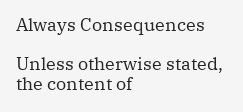Always Consequences

Unless otherwise stated, the content of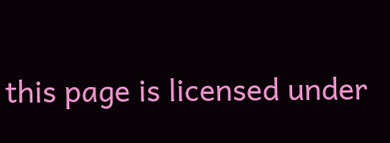this page is licensed under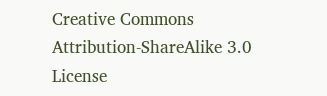Creative Commons Attribution-ShareAlike 3.0 License